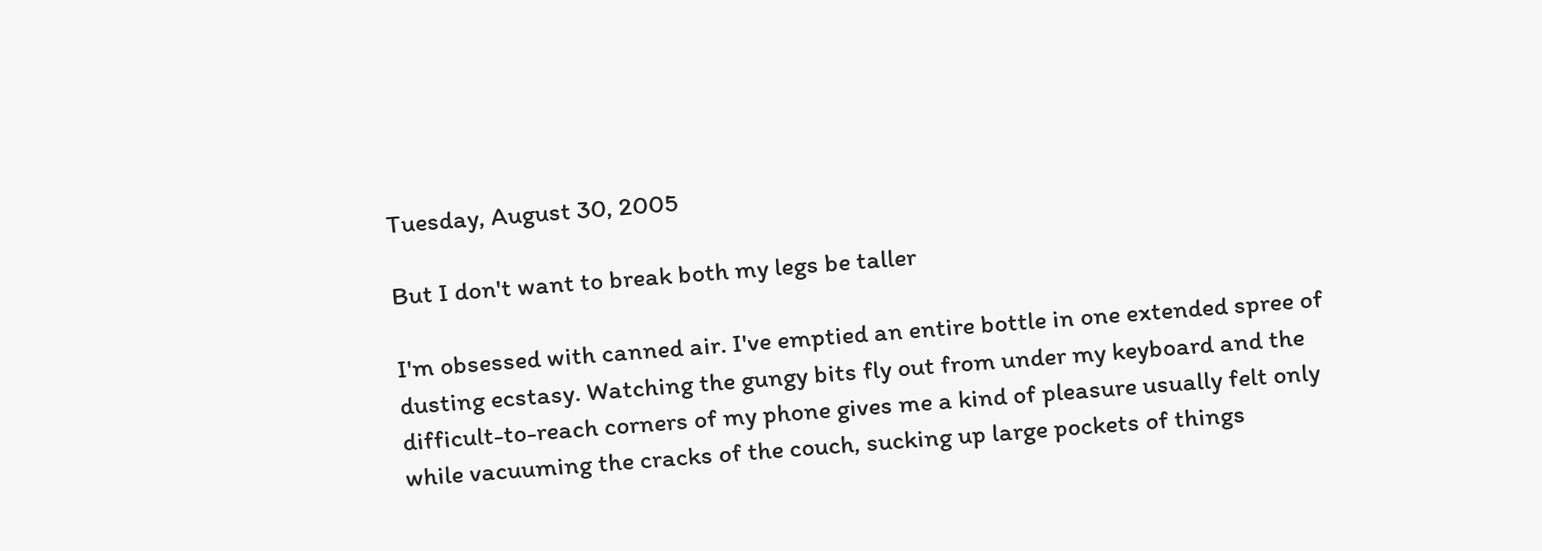Tuesday, August 30, 2005

But I don't want to break both my legs be taller

I'm obsessed with canned air. I've emptied an entire bottle in one extended spree of dusting ecstasy. Watching the gungy bits fly out from under my keyboard and the difficult-to-reach corners of my phone gives me a kind of pleasure usually felt only while vacuuming the cracks of the couch, sucking up large pockets of things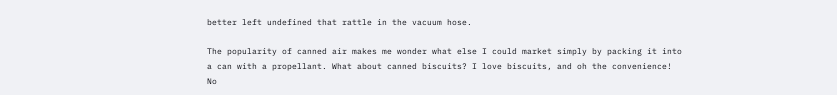better left undefined that rattle in the vacuum hose.

The popularity of canned air makes me wonder what else I could market simply by packing it into a can with a propellant. What about canned biscuits? I love biscuits, and oh the convenience! No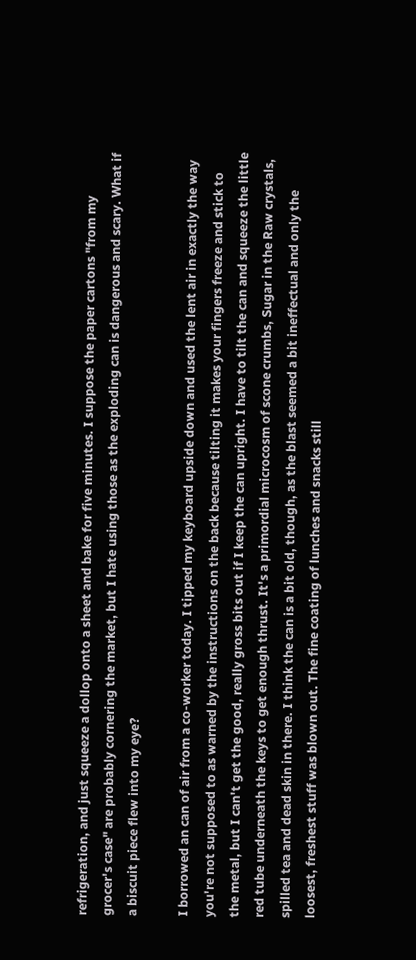refrigeration, and just squeeze a dollop onto a sheet and bake for five minutes. I suppose the paper cartons "from my grocer's case" are probably cornering the market, but I hate using those as the exploding can is dangerous and scary. What if a biscuit piece flew into my eye?

I borrowed an can of air from a co-worker today. I tipped my keyboard upside down and used the lent air in exactly the way you're not supposed to as warned by the instructions on the back because tilting it makes your fingers freeze and stick to the metal, but I can't get the good, really gross bits out if I keep the can upright. I have to tilt the can and squeeze the little red tube underneath the keys to get enough thrust. It's a primordial microcosm of scone crumbs, Sugar in the Raw crystals, spilled tea and dead skin in there. I think the can is a bit old, though, as the blast seemed a bit ineffectual and only the loosest, freshest stuff was blown out. The fine coating of lunches and snacks still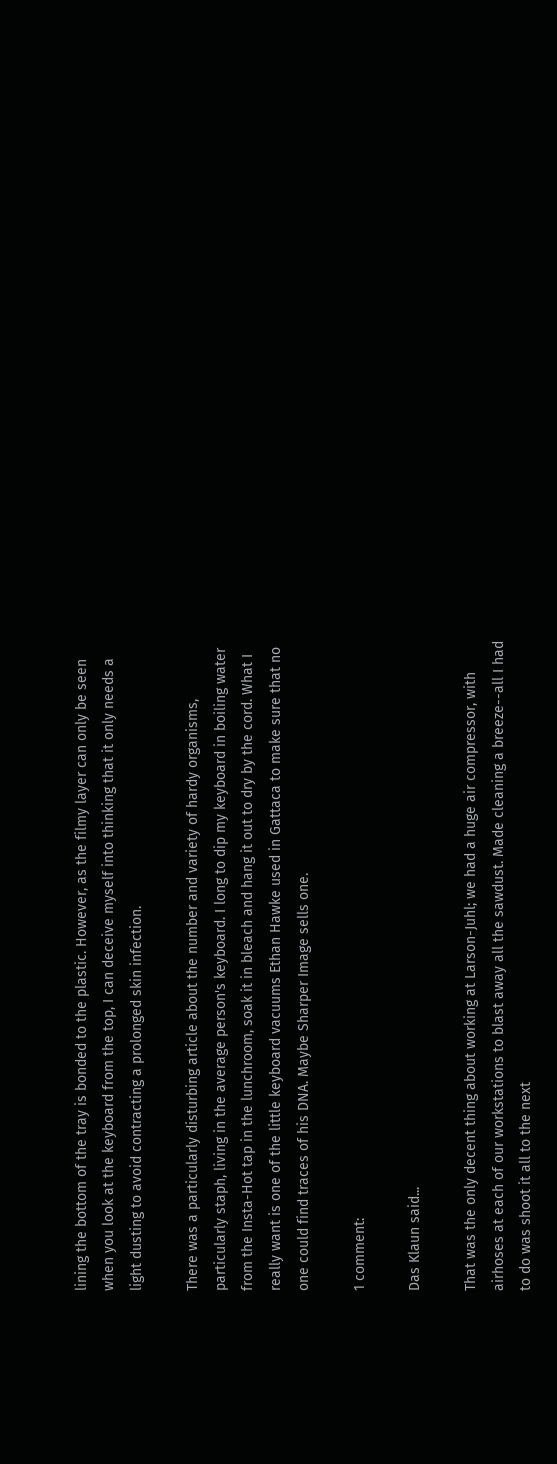lining the bottom of the tray is bonded to the plastic. However, as the filmy layer can only be seen when you look at the keyboard from the top, I can deceive myself into thinking that it only needs a light dusting to avoid contracting a prolonged skin infection.

There was a particularly disturbing article about the number and variety of hardy organisms, particularly staph, living in the average person's keyboard. I long to dip my keyboard in boiling water from the Insta-Hot tap in the lunchroom, soak it in bleach and hang it out to dry by the cord. What I really want is one of the little keyboard vacuums Ethan Hawke used in Gattaca to make sure that no one could find traces of his DNA. Maybe Sharper Image sells one.

1 comment:

Das Klaun said...

That was the only decent thing about working at Larson-Juhl; we had a huge air compressor, with airhoses at each of our workstations to blast away all the sawdust. Made cleaning a breeze--all I had to do was shoot it all to the next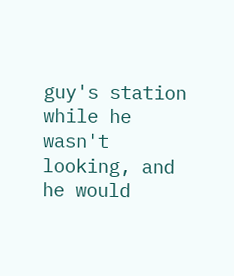guy's station while he wasn't looking, and he would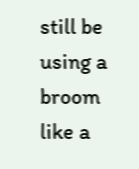still be using a broom like a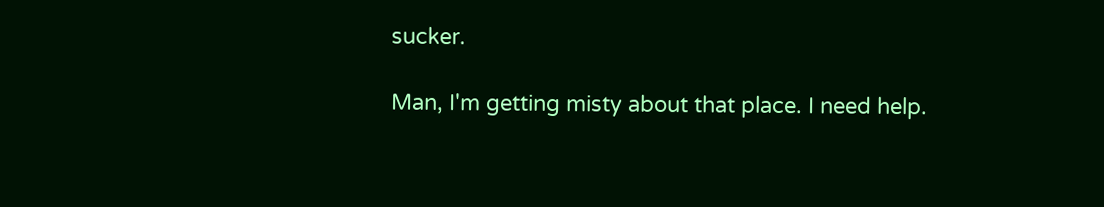sucker.

Man, I'm getting misty about that place. I need help.